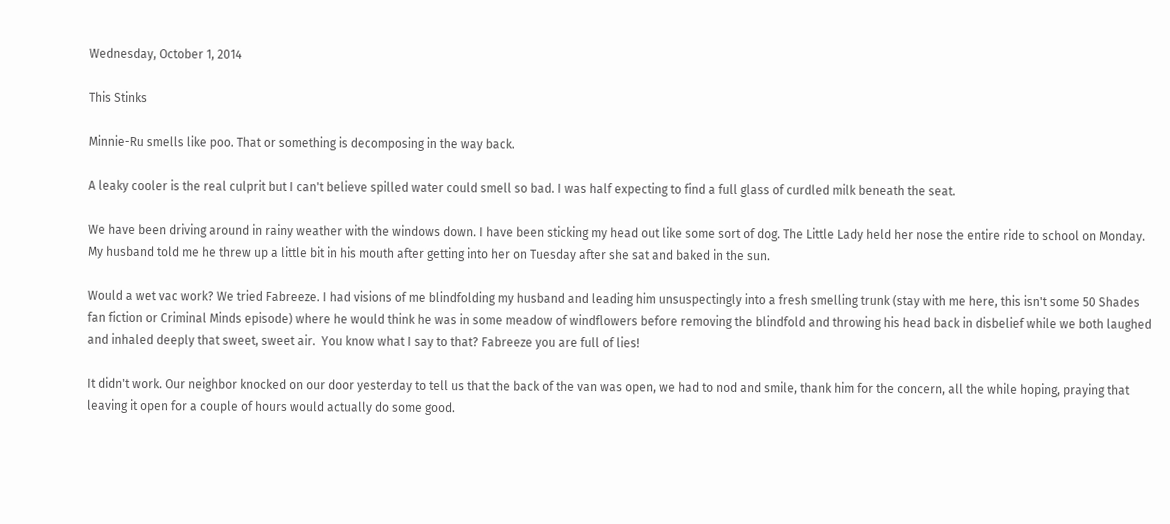Wednesday, October 1, 2014

This Stinks

Minnie-Ru smells like poo. That or something is decomposing in the way back.

A leaky cooler is the real culprit but I can't believe spilled water could smell so bad. I was half expecting to find a full glass of curdled milk beneath the seat.

We have been driving around in rainy weather with the windows down. I have been sticking my head out like some sort of dog. The Little Lady held her nose the entire ride to school on Monday. My husband told me he threw up a little bit in his mouth after getting into her on Tuesday after she sat and baked in the sun.

Would a wet vac work? We tried Fabreeze. I had visions of me blindfolding my husband and leading him unsuspectingly into a fresh smelling trunk (stay with me here, this isn't some 50 Shades fan fiction or Criminal Minds episode) where he would think he was in some meadow of windflowers before removing the blindfold and throwing his head back in disbelief while we both laughed and inhaled deeply that sweet, sweet air.  You know what I say to that? Fabreeze you are full of lies!

It didn't work. Our neighbor knocked on our door yesterday to tell us that the back of the van was open, we had to nod and smile, thank him for the concern, all the while hoping, praying that leaving it open for a couple of hours would actually do some good.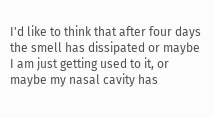I'd like to think that after four days the smell has dissipated or maybe I am just getting used to it, or maybe my nasal cavity has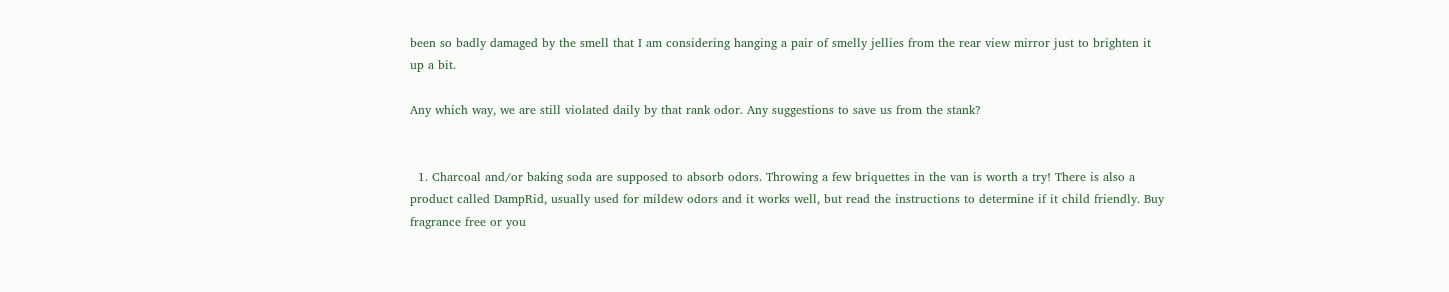been so badly damaged by the smell that I am considering hanging a pair of smelly jellies from the rear view mirror just to brighten it up a bit.

Any which way, we are still violated daily by that rank odor. Any suggestions to save us from the stank?


  1. Charcoal and/or baking soda are supposed to absorb odors. Throwing a few briquettes in the van is worth a try! There is also a product called DampRid, usually used for mildew odors and it works well, but read the instructions to determine if it child friendly. Buy fragrance free or you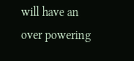will have an over powering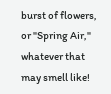burst of flowers, or "Spring Air," whatever that may smell like!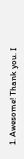1. Awesome! Thank you. I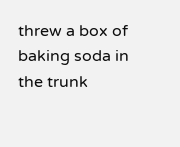threw a box of baking soda in the trunk